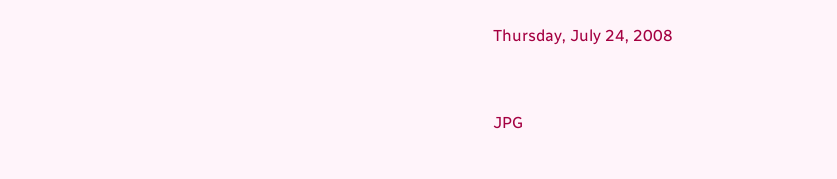Thursday, July 24, 2008


JPG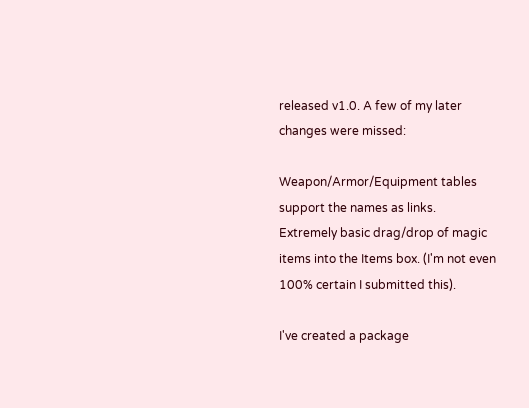released v1.0. A few of my later changes were missed:

Weapon/Armor/Equipment tables support the names as links.
Extremely basic drag/drop of magic items into the Items box. (I'm not even 100% certain I submitted this).

I've created a package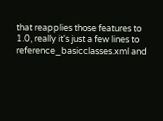that reapplies those features to 1.0, really it's just a few lines to reference_basicclasses.xml and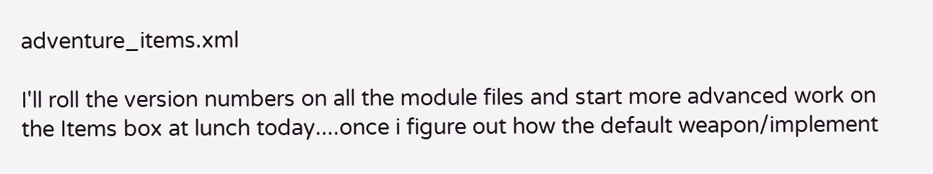adventure_items.xml

I'll roll the version numbers on all the module files and start more advanced work on the Items box at lunch today....once i figure out how the default weapon/implement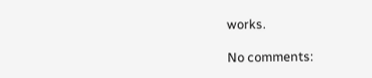works.

No comments: